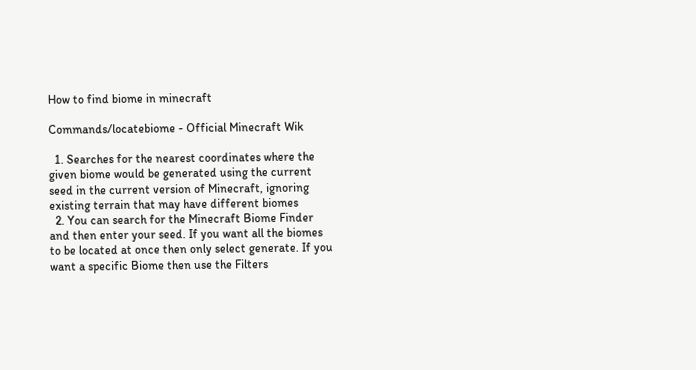How to find biome in minecraft

Commands/locatebiome - Official Minecraft Wik

  1. Searches for the nearest coordinates where the given biome would be generated using the current seed in the current version of Minecraft, ignoring existing terrain that may have different biomes
  2. You can search for the Minecraft Biome Finder and then enter your seed. If you want all the biomes to be located at once then only select generate. If you want a specific Biome then use the Filters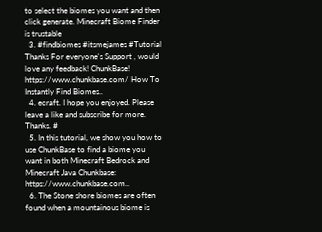to select the biomes you want and then click generate. Minecraft Biome Finder is trustable
  3. #findbiomes #itsmejames #Tutorial Thanks For everyone's Support , would love any feedback! ChunkBase! https://www.chunkbase.com/ How To Instantly Find Biomes..
  4. ecraft. I hope you enjoyed. Please leave a like and subscribe for more. Thanks. #
  5. In this tutorial, we show you how to use ChunkBase to find a biome you want in both Minecraft Bedrock and Minecraft Java Chunkbase: https://www.chunkbase.com..
  6. The Stone shore biomes are often found when a mountainous biome is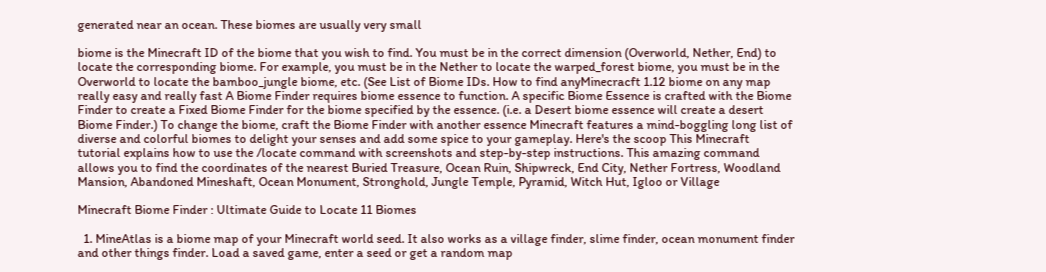generated near an ocean. These biomes are usually very small

biome is the Minecraft ID of the biome that you wish to find. You must be in the correct dimension (Overworld, Nether, End) to locate the corresponding biome. For example, you must be in the Nether to locate the warped_forest biome, you must be in the Overworld to locate the bamboo_jungle biome, etc. (See List of Biome IDs. How to find anyMinecracft 1.12 biome on any map really easy and really fast A Biome Finder requires biome essence to function. A specific Biome Essence is crafted with the Biome Finder to create a Fixed Biome Finder for the biome specified by the essence. (i.e. a Desert biome essence will create a desert Biome Finder.) To change the biome, craft the Biome Finder with another essence Minecraft features a mind-boggling long list of diverse and colorful biomes to delight your senses and add some spice to your gameplay. Here's the scoop This Minecraft tutorial explains how to use the /locate command with screenshots and step-by-step instructions. This amazing command allows you to find the coordinates of the nearest Buried Treasure, Ocean Ruin, Shipwreck, End City, Nether Fortress, Woodland Mansion, Abandoned Mineshaft, Ocean Monument, Stronghold, Jungle Temple, Pyramid, Witch Hut, Igloo or Village

Minecraft Biome Finder : Ultimate Guide to Locate 11 Biomes

  1. MineAtlas is a biome map of your Minecraft world seed. It also works as a village finder, slime finder, ocean monument finder and other things finder. Load a saved game, enter a seed or get a random map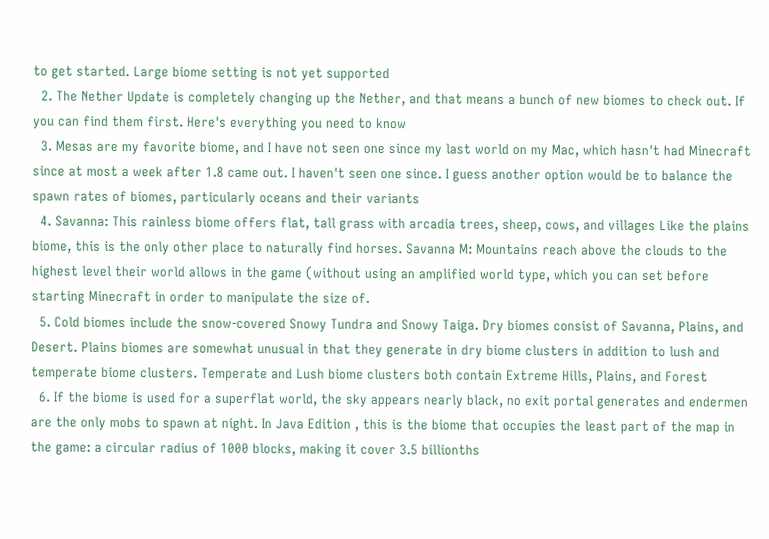to get started. Large biome setting is not yet supported
  2. The Nether Update is completely changing up the Nether, and that means a bunch of new biomes to check out. If you can find them first. Here's everything you need to know
  3. Mesas are my favorite biome, and I have not seen one since my last world on my Mac, which hasn't had Minecraft since at most a week after 1.8 came out. I haven't seen one since. I guess another option would be to balance the spawn rates of biomes, particularly oceans and their variants
  4. Savanna: This rainless biome offers flat, tall grass with arcadia trees, sheep, cows, and villages Like the plains biome, this is the only other place to naturally find horses. Savanna M: Mountains reach above the clouds to the highest level their world allows in the game (without using an amplified world type, which you can set before starting Minecraft in order to manipulate the size of.
  5. Cold biomes include the snow-covered Snowy Tundra and Snowy Taiga. Dry biomes consist of Savanna, Plains, and Desert. Plains biomes are somewhat unusual in that they generate in dry biome clusters in addition to lush and temperate biome clusters. Temperate and Lush biome clusters both contain Extreme Hills, Plains, and Forest
  6. If the biome is used for a superflat world, the sky appears nearly black, no exit portal generates and endermen are the only mobs to spawn at night. In Java Edition , this is the biome that occupies the least part of the map in the game: a circular radius of 1000 blocks, making it cover 3.5 billionths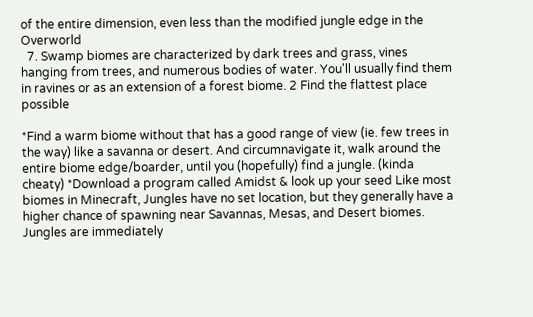of the entire dimension, even less than the modified jungle edge in the Overworld
  7. Swamp biomes are characterized by dark trees and grass, vines hanging from trees, and numerous bodies of water. You'll usually find them in ravines or as an extension of a forest biome. 2 Find the flattest place possible

*Find a warm biome without that has a good range of view (ie. few trees in the way) like a savanna or desert. And circumnavigate it, walk around the entire biome edge/boarder, until you (hopefully) find a jungle. (kinda cheaty) *Download a program called Amidst & look up your seed Like most biomes in Minecraft, Jungles have no set location, but they generally have a higher chance of spawning near Savannas, Mesas, and Desert biomes. Jungles are immediately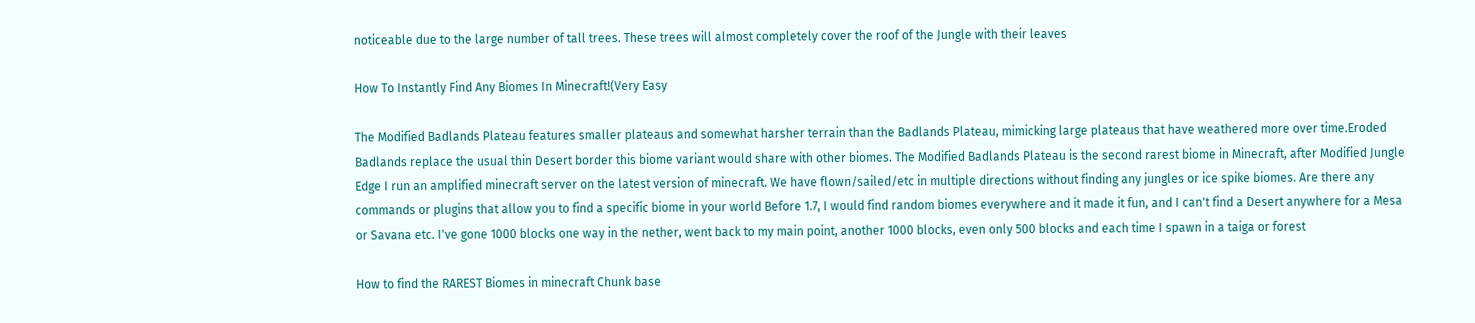noticeable due to the large number of tall trees. These trees will almost completely cover the roof of the Jungle with their leaves

How To Instantly Find Any Biomes In Minecraft!(Very Easy

The Modified Badlands Plateau features smaller plateaus and somewhat harsher terrain than the Badlands Plateau, mimicking large plateaus that have weathered more over time.Eroded Badlands replace the usual thin Desert border this biome variant would share with other biomes. The Modified Badlands Plateau is the second rarest biome in Minecraft, after Modified Jungle Edge I run an amplified minecraft server on the latest version of minecraft. We have flown/sailed/etc in multiple directions without finding any jungles or ice spike biomes. Are there any commands or plugins that allow you to find a specific biome in your world Before 1.7, I would find random biomes everywhere and it made it fun, and I can't find a Desert anywhere for a Mesa or Savana etc. I've gone 1000 blocks one way in the nether, went back to my main point, another 1000 blocks, even only 500 blocks and each time I spawn in a taiga or forest

How to find the RAREST Biomes in minecraft Chunk base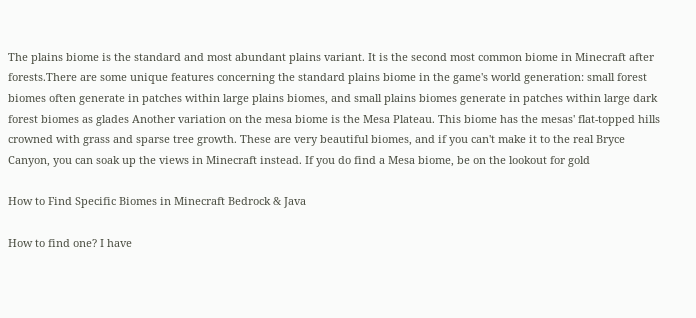The plains biome is the standard and most abundant plains variant. It is the second most common biome in Minecraft after forests.There are some unique features concerning the standard plains biome in the game's world generation: small forest biomes often generate in patches within large plains biomes, and small plains biomes generate in patches within large dark forest biomes as glades Another variation on the mesa biome is the Mesa Plateau. This biome has the mesas' flat-topped hills crowned with grass and sparse tree growth. These are very beautiful biomes, and if you can't make it to the real Bryce Canyon, you can soak up the views in Minecraft instead. If you do find a Mesa biome, be on the lookout for gold

How to Find Specific Biomes in Minecraft Bedrock & Java

How to find one? I have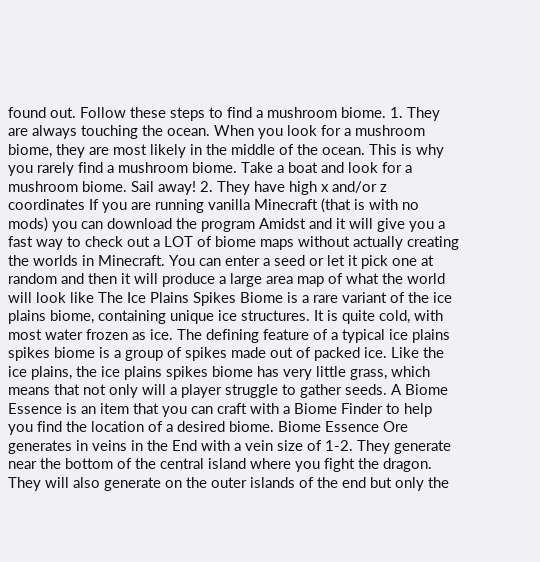found out. Follow these steps to find a mushroom biome. 1. They are always touching the ocean. When you look for a mushroom biome, they are most likely in the middle of the ocean. This is why you rarely find a mushroom biome. Take a boat and look for a mushroom biome. Sail away! 2. They have high x and/or z coordinates If you are running vanilla Minecraft (that is with no mods) you can download the program Amidst and it will give you a fast way to check out a LOT of biome maps without actually creating the worlds in Minecraft. You can enter a seed or let it pick one at random and then it will produce a large area map of what the world will look like The Ice Plains Spikes Biome is a rare variant of the ice plains biome, containing unique ice structures. It is quite cold, with most water frozen as ice. The defining feature of a typical ice plains spikes biome is a group of spikes made out of packed ice. Like the ice plains, the ice plains spikes biome has very little grass, which means that not only will a player struggle to gather seeds. A Biome Essence is an item that you can craft with a Biome Finder to help you find the location of a desired biome. Biome Essence Ore generates in veins in the End with a vein size of 1-2. They generate near the bottom of the central island where you fight the dragon. They will also generate on the outer islands of the end but only the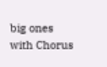big ones with Chorus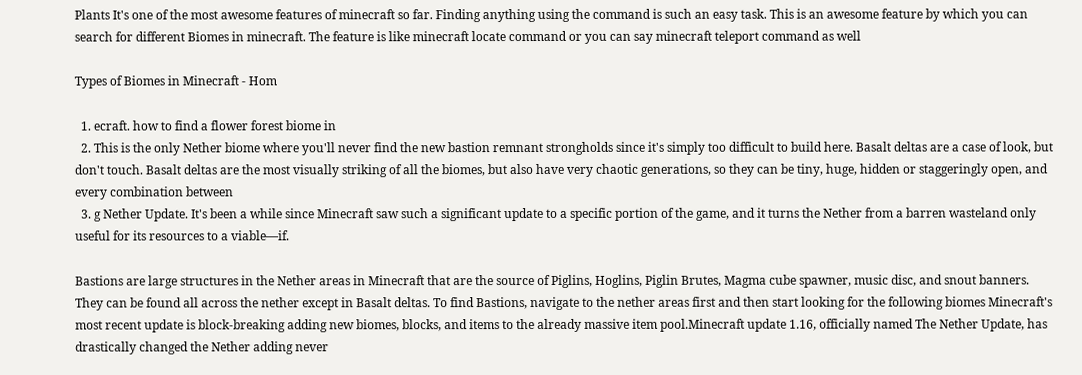Plants It's one of the most awesome features of minecraft so far. Finding anything using the command is such an easy task. This is an awesome feature by which you can search for different Biomes in minecraft. The feature is like minecraft locate command or you can say minecraft teleport command as well

Types of Biomes in Minecraft - Hom

  1. ecraft. how to find a flower forest biome in
  2. This is the only Nether biome where you'll never find the new bastion remnant strongholds since it's simply too difficult to build here. Basalt deltas are a case of look, but don't touch. Basalt deltas are the most visually striking of all the biomes, but also have very chaotic generations, so they can be tiny, huge, hidden or staggeringly open, and every combination between
  3. g Nether Update. It's been a while since Minecraft saw such a significant update to a specific portion of the game, and it turns the Nether from a barren wasteland only useful for its resources to a viable—if.

Bastions are large structures in the Nether areas in Minecraft that are the source of Piglins, Hoglins, Piglin Brutes, Magma cube spawner, music disc, and snout banners. They can be found all across the nether except in Basalt deltas. To find Bastions, navigate to the nether areas first and then start looking for the following biomes Minecraft's most recent update is block-breaking adding new biomes, blocks, and items to the already massive item pool.Minecraft update 1.16, officially named The Nether Update, has drastically changed the Nether adding never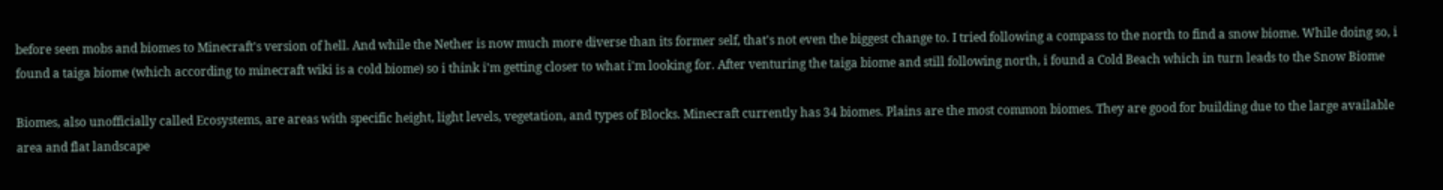before seen mobs and biomes to Minecraft's version of hell. And while the Nether is now much more diverse than its former self, that's not even the biggest change to. I tried following a compass to the north to find a snow biome. While doing so, i found a taiga biome (which according to minecraft wiki is a cold biome) so i think i'm getting closer to what i'm looking for. After venturing the taiga biome and still following north, i found a Cold Beach which in turn leads to the Snow Biome

Biomes, also unofficially called Ecosystems, are areas with specific height, light levels, vegetation, and types of Blocks. Minecraft currently has 34 biomes. Plains are the most common biomes. They are good for building due to the large available area and flat landscape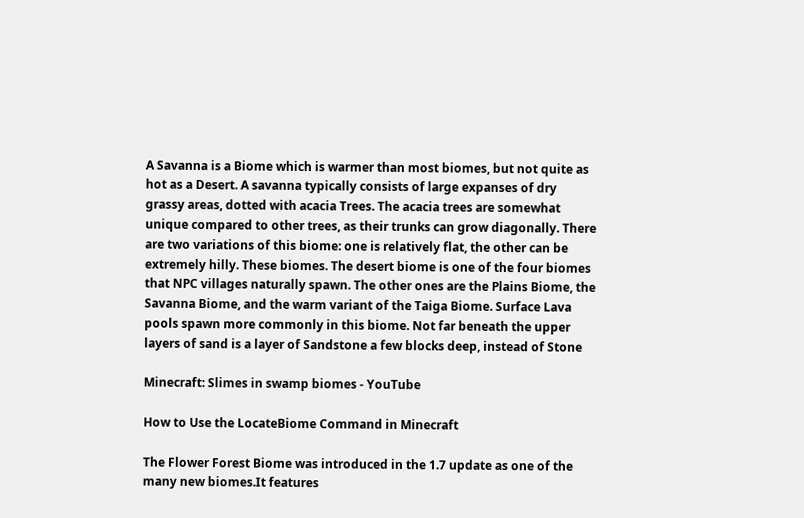A Savanna is a Biome which is warmer than most biomes, but not quite as hot as a Desert. A savanna typically consists of large expanses of dry grassy areas, dotted with acacia Trees. The acacia trees are somewhat unique compared to other trees, as their trunks can grow diagonally. There are two variations of this biome: one is relatively flat, the other can be extremely hilly. These biomes. The desert biome is one of the four biomes that NPC villages naturally spawn. The other ones are the Plains Biome, the Savanna Biome, and the warm variant of the Taiga Biome. Surface Lava pools spawn more commonly in this biome. Not far beneath the upper layers of sand is a layer of Sandstone a few blocks deep, instead of Stone

Minecraft: Slimes in swamp biomes - YouTube

How to Use the LocateBiome Command in Minecraft

The Flower Forest Biome was introduced in the 1.7 update as one of the many new biomes.It features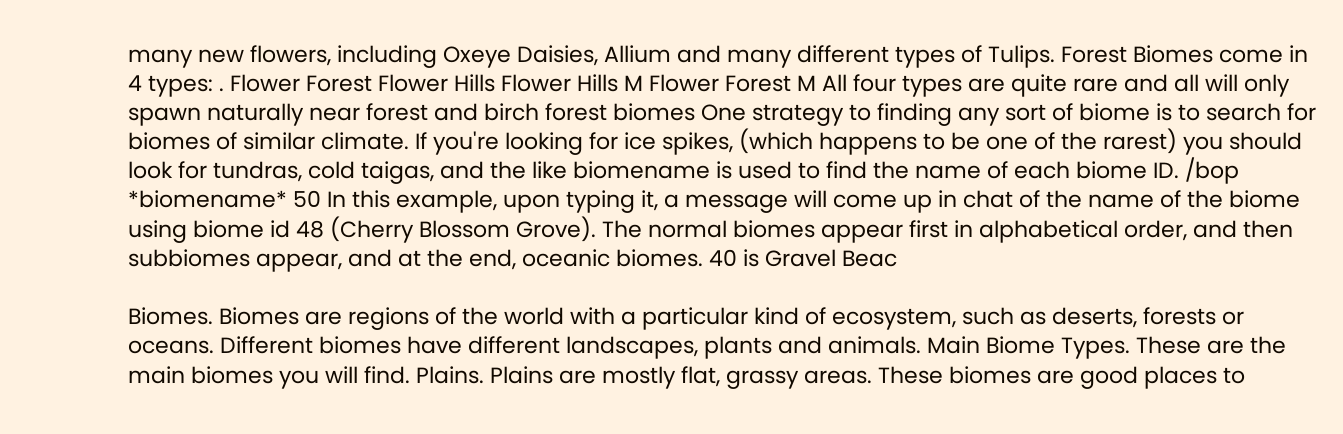many new flowers, including Oxeye Daisies, Allium and many different types of Tulips. Forest Biomes come in 4 types: . Flower Forest Flower Hills Flower Hills M Flower Forest M All four types are quite rare and all will only spawn naturally near forest and birch forest biomes One strategy to finding any sort of biome is to search for biomes of similar climate. If you're looking for ice spikes, (which happens to be one of the rarest) you should look for tundras, cold taigas, and the like biomename is used to find the name of each biome ID. /bop *biomename* 50 In this example, upon typing it, a message will come up in chat of the name of the biome using biome id 48 (Cherry Blossom Grove). The normal biomes appear first in alphabetical order, and then subbiomes appear, and at the end, oceanic biomes. 40 is Gravel Beac

Biomes. Biomes are regions of the world with a particular kind of ecosystem, such as deserts, forests or oceans. Different biomes have different landscapes, plants and animals. Main Biome Types. These are the main biomes you will find. Plains. Plains are mostly flat, grassy areas. These biomes are good places to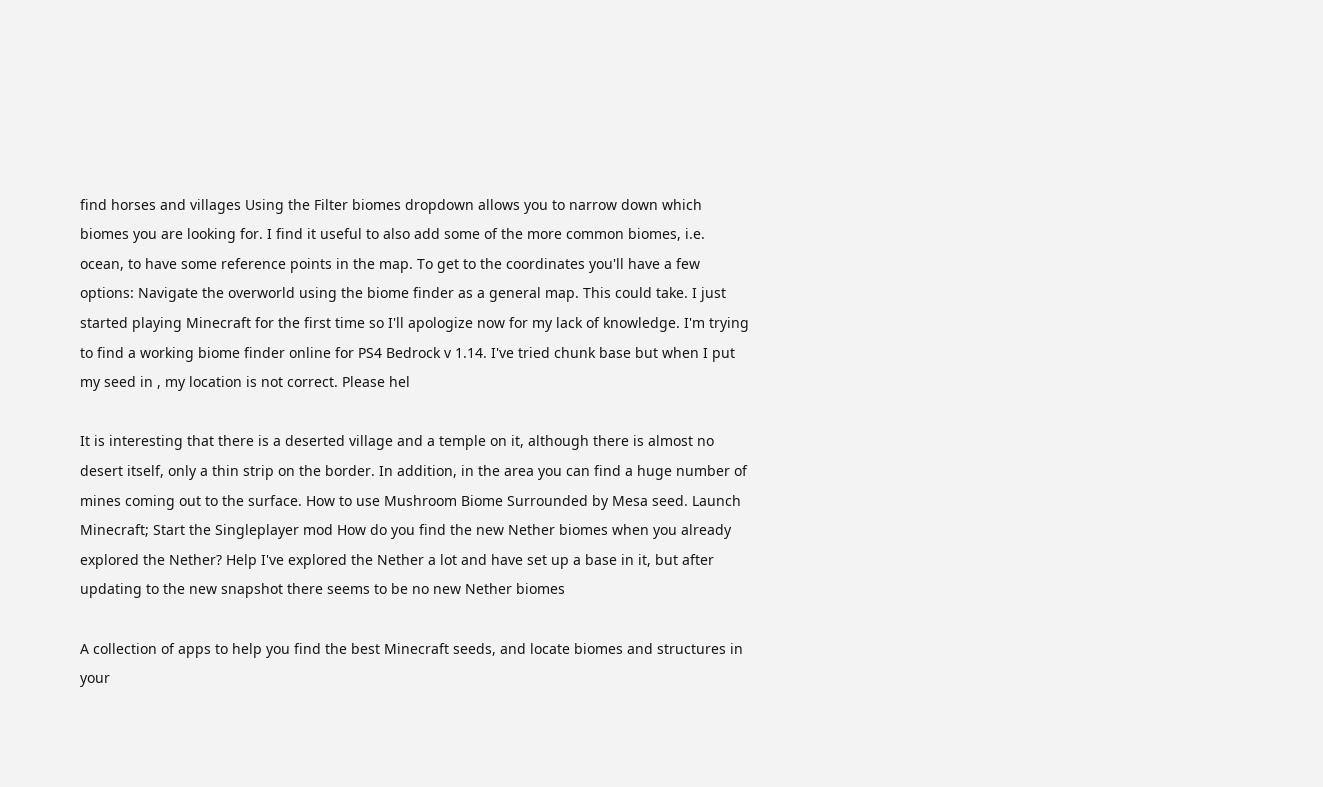find horses and villages Using the Filter biomes dropdown allows you to narrow down which biomes you are looking for. I find it useful to also add some of the more common biomes, i.e. ocean, to have some reference points in the map. To get to the coordinates you'll have a few options: Navigate the overworld using the biome finder as a general map. This could take. I just started playing Minecraft for the first time so I'll apologize now for my lack of knowledge. I'm trying to find a working biome finder online for PS4 Bedrock v 1.14. I've tried chunk base but when I put my seed in , my location is not correct. Please hel

It is interesting that there is a deserted village and a temple on it, although there is almost no desert itself, only a thin strip on the border. In addition, in the area you can find a huge number of mines coming out to the surface. How to use Mushroom Biome Surrounded by Mesa seed. Launch Minecraft; Start the Singleplayer mod How do you find the new Nether biomes when you already explored the Nether? Help I've explored the Nether a lot and have set up a base in it, but after updating to the new snapshot there seems to be no new Nether biomes

A collection of apps to help you find the best Minecraft seeds, and locate biomes and structures in your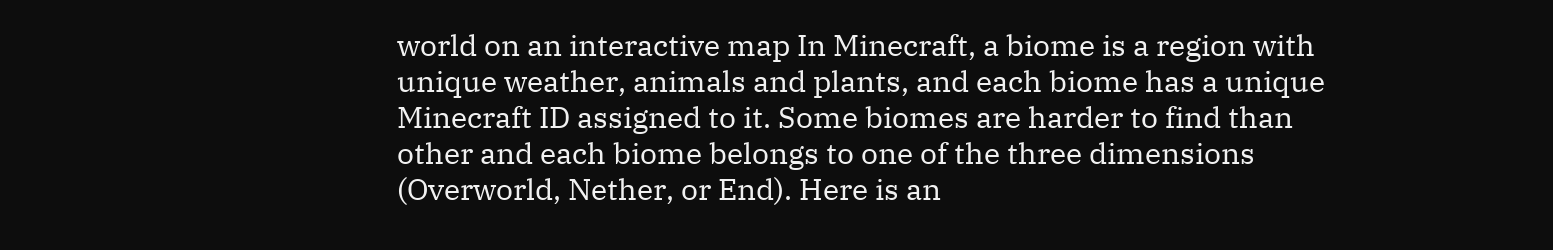world on an interactive map In Minecraft, a biome is a region with unique weather, animals and plants, and each biome has a unique Minecraft ID assigned to it. Some biomes are harder to find than other and each biome belongs to one of the three dimensions (Overworld, Nether, or End). Here is an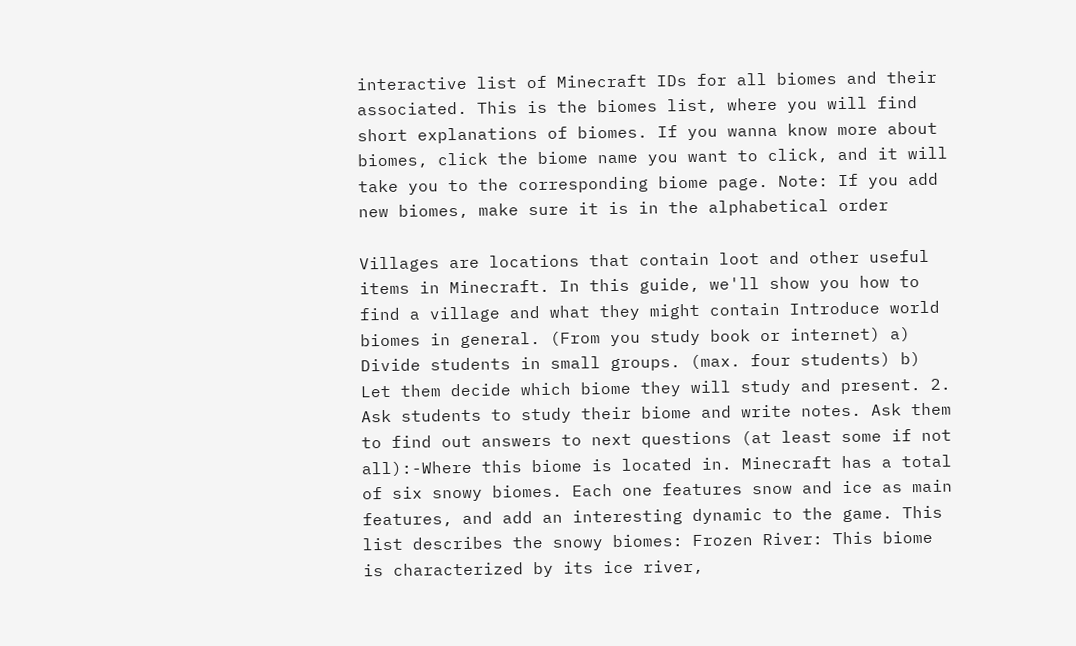interactive list of Minecraft IDs for all biomes and their associated. This is the biomes list, where you will find short explanations of biomes. If you wanna know more about biomes, click the biome name you want to click, and it will take you to the corresponding biome page. Note: If you add new biomes, make sure it is in the alphabetical order

Villages are locations that contain loot and other useful items in Minecraft. In this guide, we'll show you how to find a village and what they might contain Introduce world biomes in general. (From you study book or internet) a) Divide students in small groups. (max. four students) b) Let them decide which biome they will study and present. 2. Ask students to study their biome and write notes. Ask them to find out answers to next questions (at least some if not all):-Where this biome is located in. Minecraft has a total of six snowy biomes. Each one features snow and ice as main features, and add an interesting dynamic to the game. This list describes the snowy biomes: Frozen River: This biome is characterized by its ice river,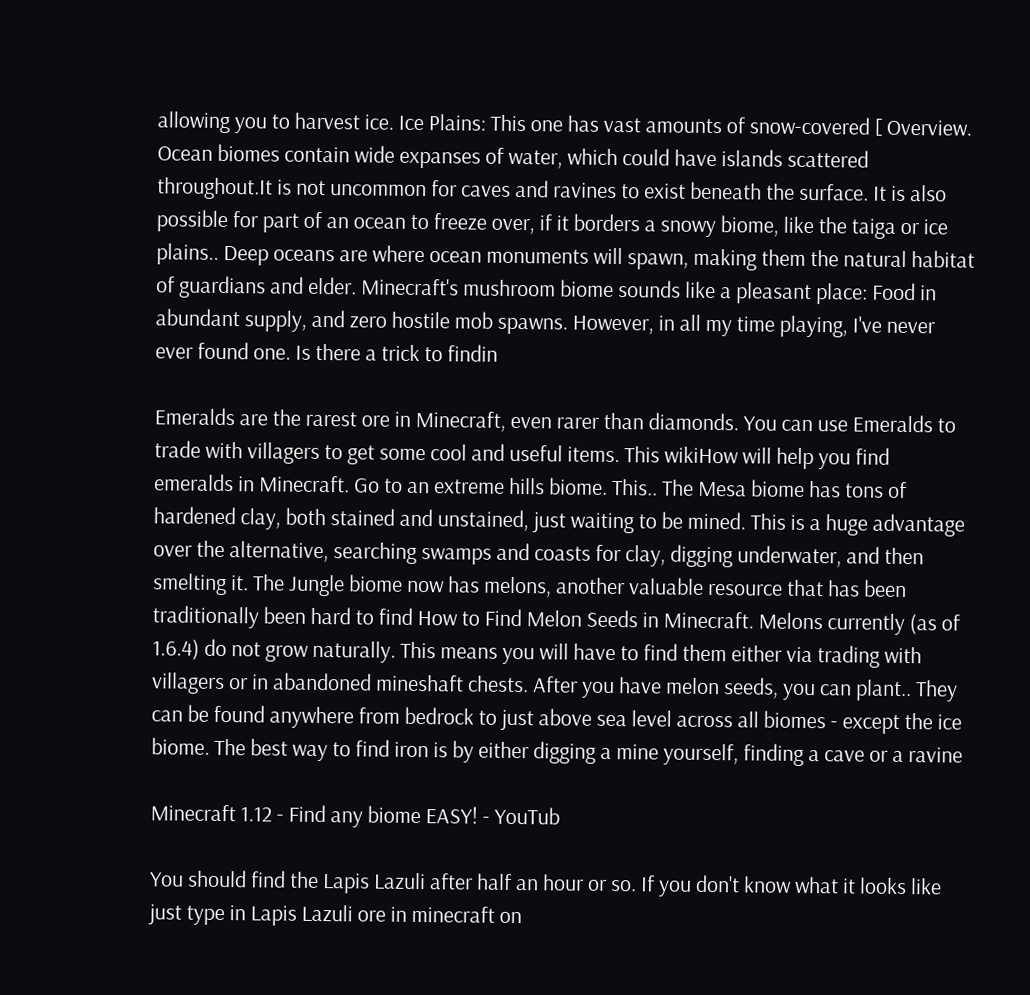allowing you to harvest ice. Ice Plains: This one has vast amounts of snow-covered [ Overview. Ocean biomes contain wide expanses of water, which could have islands scattered throughout.It is not uncommon for caves and ravines to exist beneath the surface. It is also possible for part of an ocean to freeze over, if it borders a snowy biome, like the taiga or ice plains.. Deep oceans are where ocean monuments will spawn, making them the natural habitat of guardians and elder. Minecraft's mushroom biome sounds like a pleasant place: Food in abundant supply, and zero hostile mob spawns. However, in all my time playing, I've never ever found one. Is there a trick to findin

Emeralds are the rarest ore in Minecraft, even rarer than diamonds. You can use Emeralds to trade with villagers to get some cool and useful items. This wikiHow will help you find emeralds in Minecraft. Go to an extreme hills biome. This.. The Mesa biome has tons of hardened clay, both stained and unstained, just waiting to be mined. This is a huge advantage over the alternative, searching swamps and coasts for clay, digging underwater, and then smelting it. The Jungle biome now has melons, another valuable resource that has been traditionally been hard to find How to Find Melon Seeds in Minecraft. Melons currently (as of 1.6.4) do not grow naturally. This means you will have to find them either via trading with villagers or in abandoned mineshaft chests. After you have melon seeds, you can plant.. They can be found anywhere from bedrock to just above sea level across all biomes - except the ice biome. The best way to find iron is by either digging a mine yourself, finding a cave or a ravine

Minecraft 1.12 - Find any biome EASY! - YouTub

You should find the Lapis Lazuli after half an hour or so. If you don't know what it looks like just type in Lapis Lazuli ore in minecraft on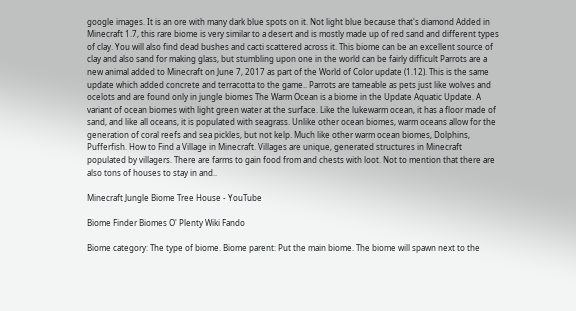google images. It is an ore with many dark blue spots on it. Not light blue because that's diamond Added in Minecraft 1.7, this rare biome is very similar to a desert and is mostly made up of red sand and different types of clay. You will also find dead bushes and cacti scattered across it. This biome can be an excellent source of clay and also sand for making glass, but stumbling upon one in the world can be fairly difficult Parrots are a new animal added to Minecraft on June 7, 2017 as part of the World of Color update (1.12). This is the same update which added concrete and terracotta to the game.. Parrots are tameable as pets just like wolves and ocelots and are found only in jungle biomes The Warm Ocean is a biome in the Update Aquatic Update. A variant of ocean biomes with light green water at the surface. Like the lukewarm ocean, it has a floor made of sand, and like all oceans, it is populated with seagrass. Unlike other ocean biomes, warm oceans allow for the generation of coral reefs and sea pickles, but not kelp. Much like other warm ocean biomes, Dolphins, Pufferfish. How to Find a Village in Minecraft. Villages are unique, generated structures in Minecraft populated by villagers. There are farms to gain food from and chests with loot. Not to mention that there are also tons of houses to stay in and..

Minecraft Jungle Biome Tree House - YouTube

Biome Finder Biomes O' Plenty Wiki Fando

Biome category: The type of biome. Biome parent: Put the main biome. The biome will spawn next to the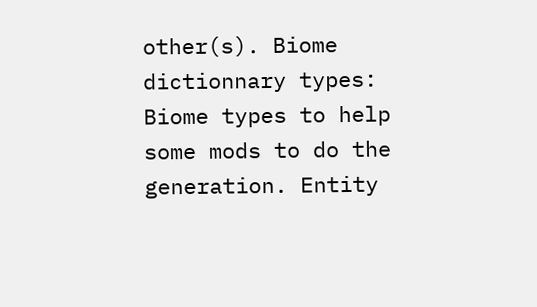other(s). Biome dictionnary types: Biome types to help some mods to do the generation. Entity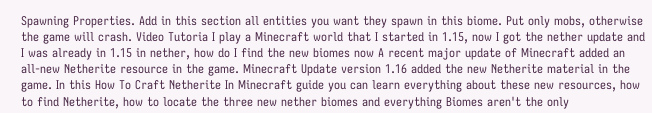Spawning Properties. Add in this section all entities you want they spawn in this biome. Put only mobs, otherwise the game will crash. Video Tutoria I play a Minecraft world that I started in 1.15, now I got the nether update and I was already in 1.15 in nether, how do I find the new biomes now A recent major update of Minecraft added an all-new Netherite resource in the game. Minecraft Update version 1.16 added the new Netherite material in the game. In this How To Craft Netherite In Minecraft guide you can learn everything about these new resources, how to find Netherite, how to locate the three new nether biomes and everything Biomes aren't the only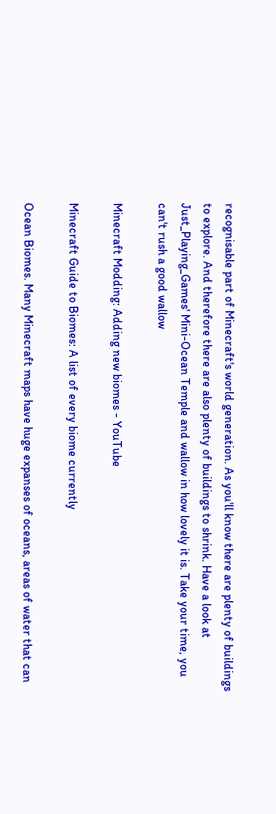recognisable part of Minecraft's world generation. As you'll know there are plenty of buildings to explore. And therefore there are also plenty of buildings to shrink. Have a look at Just_Playing_Games' Mini-Ocean Temple and wallow in how lovely it is. Take your time, you can't rush a good wallow

Minecraft Modding: Adding new biomes - YouTube

Minecraft Guide to Biomes: A list of every biome currently

Ocean Biomes. Many Minecraft maps have huge expanses of oceans, areas of water that can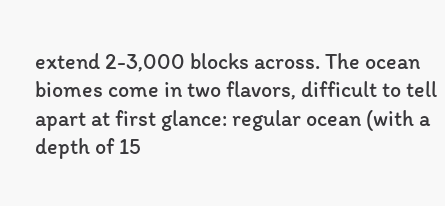extend 2-3,000 blocks across. The ocean biomes come in two flavors, difficult to tell apart at first glance: regular ocean (with a depth of 15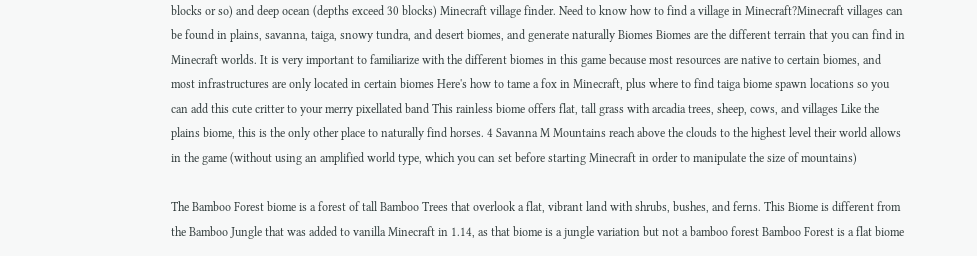blocks or so) and deep ocean (depths exceed 30 blocks) Minecraft village finder. Need to know how to find a village in Minecraft?Minecraft villages can be found in plains, savanna, taiga, snowy tundra, and desert biomes, and generate naturally Biomes Biomes are the different terrain that you can find in Minecraft worlds. It is very important to familiarize with the different biomes in this game because most resources are native to certain biomes, and most infrastructures are only located in certain biomes Here's how to tame a fox in Minecraft, plus where to find taiga biome spawn locations so you can add this cute critter to your merry pixellated band This rainless biome offers flat, tall grass with arcadia trees, sheep, cows, and villages Like the plains biome, this is the only other place to naturally find horses. 4 Savanna M Mountains reach above the clouds to the highest level their world allows in the game (without using an amplified world type, which you can set before starting Minecraft in order to manipulate the size of mountains)

The Bamboo Forest biome is a forest of tall Bamboo Trees that overlook a flat, vibrant land with shrubs, bushes, and ferns. This Biome is different from the Bamboo Jungle that was added to vanilla Minecraft in 1.14, as that biome is a jungle variation but not a bamboo forest Bamboo Forest is a flat biome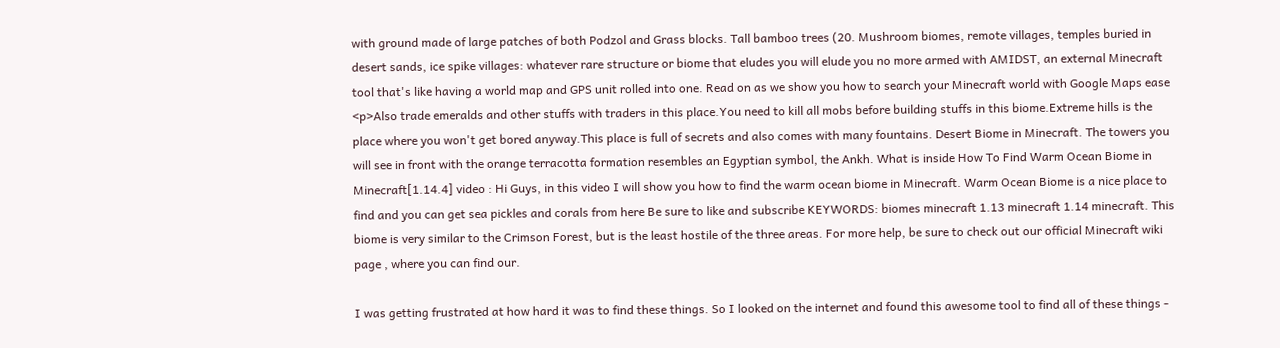with ground made of large patches of both Podzol and Grass blocks. Tall bamboo trees (20. Mushroom biomes, remote villages, temples buried in desert sands, ice spike villages: whatever rare structure or biome that eludes you will elude you no more armed with AMIDST, an external Minecraft tool that's like having a world map and GPS unit rolled into one. Read on as we show you how to search your Minecraft world with Google Maps ease <p>Also trade emeralds and other stuffs with traders in this place.You need to kill all mobs before building stuffs in this biome.Extreme hills is the place where you won't get bored anyway.This place is full of secrets and also comes with many fountains. Desert Biome in Minecraft. The towers you will see in front with the orange terracotta formation resembles an Egyptian symbol, the Ankh. What is inside How To Find Warm Ocean Biome in Minecraft[1.14.4] video : Hi Guys, in this video I will show you how to find the warm ocean biome in Minecraft. Warm Ocean Biome is a nice place to find and you can get sea pickles and corals from here Be sure to like and subscribe KEYWORDS: biomes minecraft 1.13 minecraft 1.14 minecraft. This biome is very similar to the Crimson Forest, but is the least hostile of the three areas. For more help, be sure to check out our official Minecraft wiki page , where you can find our.

I was getting frustrated at how hard it was to find these things. So I looked on the internet and found this awesome tool to find all of these things -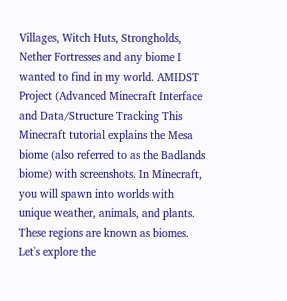Villages, Witch Huts, Strongholds, Nether Fortresses and any biome I wanted to find in my world. AMIDST Project (Advanced Minecraft Interface and Data/Structure Tracking This Minecraft tutorial explains the Mesa biome (also referred to as the Badlands biome) with screenshots. In Minecraft, you will spawn into worlds with unique weather, animals, and plants. These regions are known as biomes. Let's explore the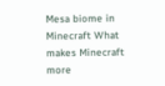Mesa biome in Minecraft What makes Minecraft more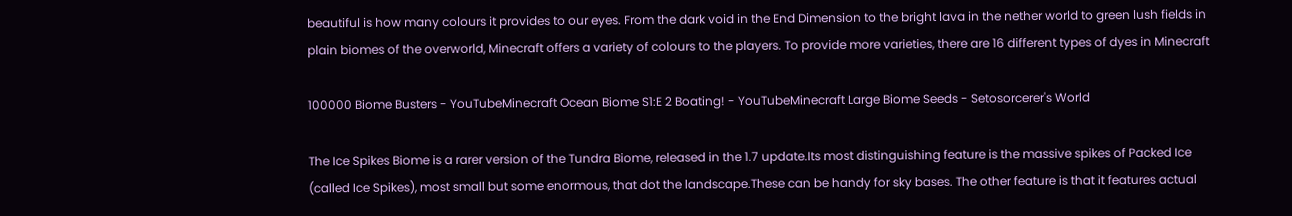beautiful is how many colours it provides to our eyes. From the dark void in the End Dimension to the bright lava in the nether world to green lush fields in plain biomes of the overworld, Minecraft offers a variety of colours to the players. To provide more varieties, there are 16 different types of dyes in Minecraft

100000 Biome Busters - YouTubeMinecraft Ocean Biome S1:E 2 Boating! - YouTubeMinecraft Large Biome Seeds - Setosorcerer's World

The Ice Spikes Biome is a rarer version of the Tundra Biome, released in the 1.7 update.Its most distinguishing feature is the massive spikes of Packed Ice (called Ice Spikes), most small but some enormous, that dot the landscape.These can be handy for sky bases. The other feature is that it features actual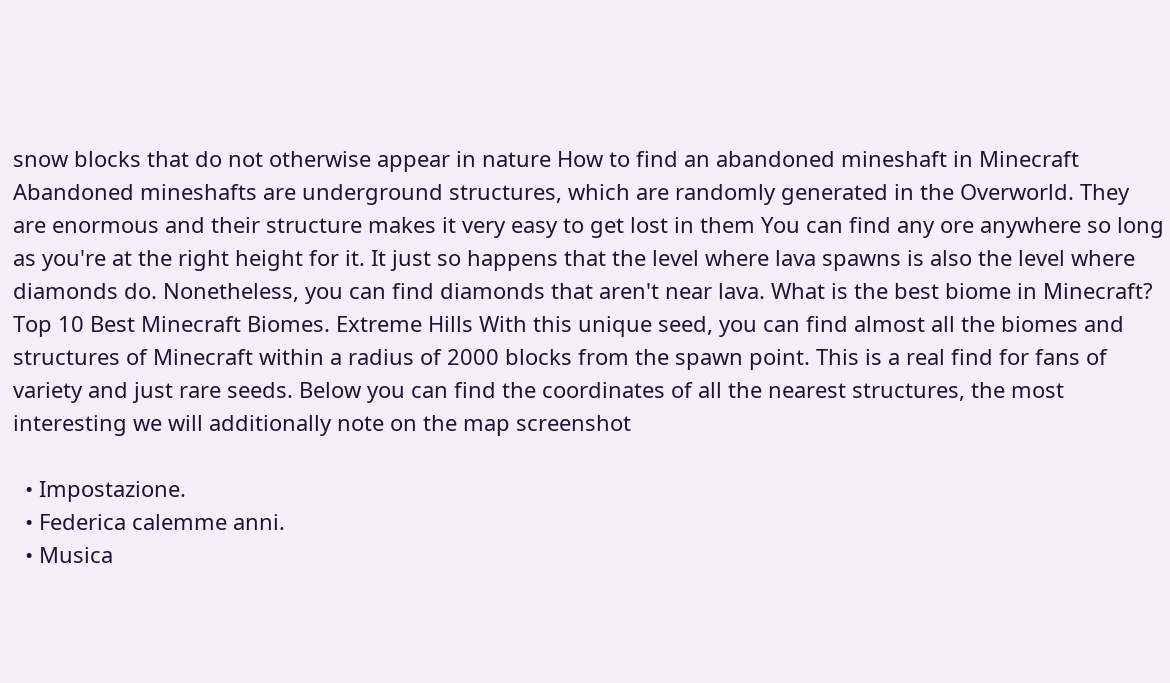snow blocks that do not otherwise appear in nature How to find an abandoned mineshaft in Minecraft Abandoned mineshafts are underground structures, which are randomly generated in the Overworld. They are enormous and their structure makes it very easy to get lost in them You can find any ore anywhere so long as you're at the right height for it. It just so happens that the level where lava spawns is also the level where diamonds do. Nonetheless, you can find diamonds that aren't near lava. What is the best biome in Minecraft? Top 10 Best Minecraft Biomes. Extreme Hills With this unique seed, you can find almost all the biomes and structures of Minecraft within a radius of 2000 blocks from the spawn point. This is a real find for fans of variety and just rare seeds. Below you can find the coordinates of all the nearest structures, the most interesting we will additionally note on the map screenshot

  • Impostazione.
  • Federica calemme anni.
  • Musica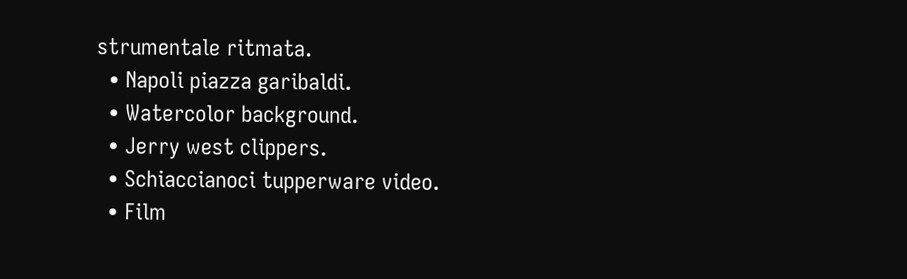strumentale ritmata.
  • Napoli piazza garibaldi.
  • Watercolor background.
  • Jerry west clippers.
  • Schiaccianoci tupperware video.
  • Film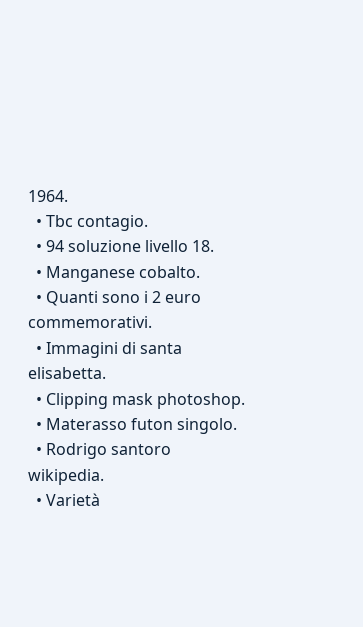1964.
  • Tbc contagio.
  • 94 soluzione livello 18.
  • Manganese cobalto.
  • Quanti sono i 2 euro commemorativi.
  • Immagini di santa elisabetta.
  • Clipping mask photoshop.
  • Materasso futon singolo.
  • Rodrigo santoro wikipedia.
  • Varietà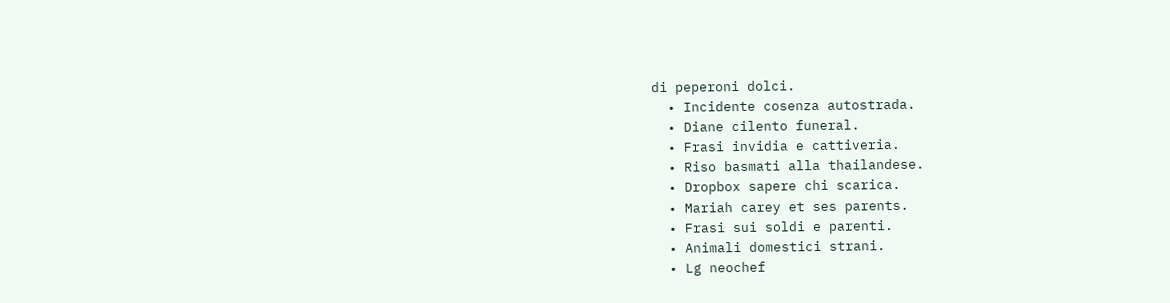di peperoni dolci.
  • Incidente cosenza autostrada.
  • Diane cilento funeral.
  • Frasi invidia e cattiveria.
  • Riso basmati alla thailandese.
  • Dropbox sapere chi scarica.
  • Mariah carey et ses parents.
  • Frasi sui soldi e parenti.
  • Animali domestici strani.
  • Lg neochef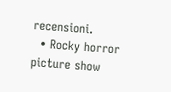recensioni.
  • Rocky horror picture show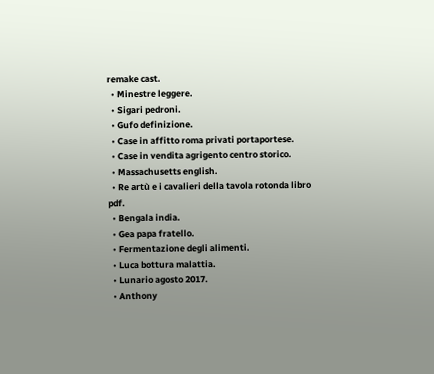remake cast.
  • Minestre leggere.
  • Sigari pedroni.
  • Gufo definizione.
  • Case in affitto roma privati portaportese.
  • Case in vendita agrigento centro storico.
  • Massachusetts english.
  • Re artù e i cavalieri della tavola rotonda libro pdf.
  • Bengala india.
  • Gea papa fratello.
  • Fermentazione degli alimenti.
  • Luca bottura malattia.
  • Lunario agosto 2017.
  • Anthony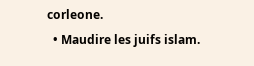corleone.
  • Maudire les juifs islam.